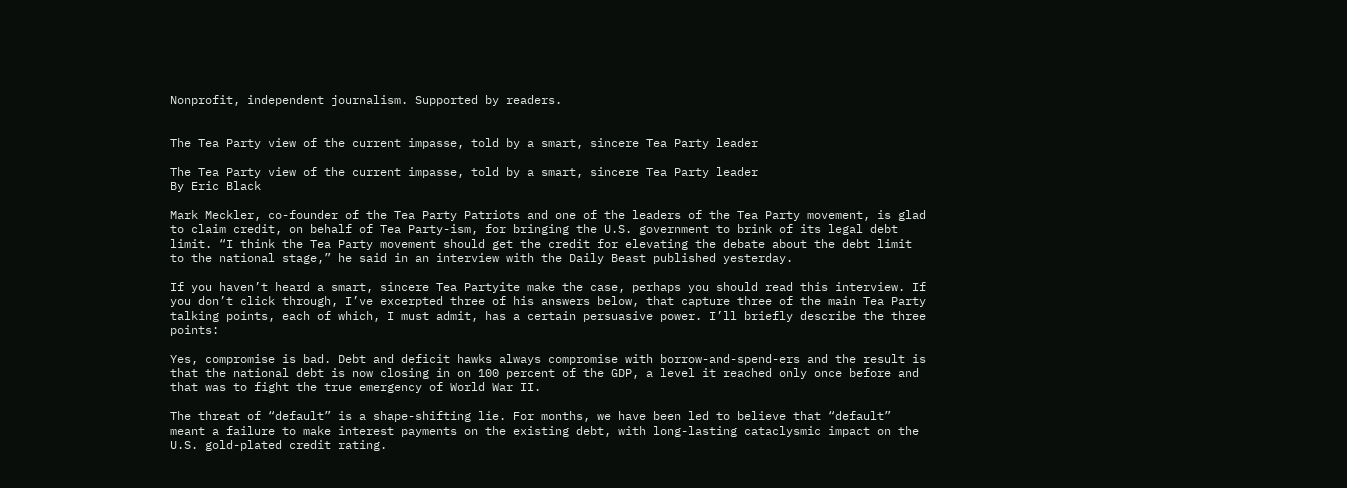Nonprofit, independent journalism. Supported by readers.


The Tea Party view of the current impasse, told by a smart, sincere Tea Party leader

The Tea Party view of the current impasse, told by a smart, sincere Tea Party leader
By Eric Black

Mark Meckler, co-founder of the Tea Party Patriots and one of the leaders of the Tea Party movement, is glad to claim credit, on behalf of Tea Party-ism, for bringing the U.S. government to brink of its legal debt limit. “I think the Tea Party movement should get the credit for elevating the debate about the debt limit to the national stage,” he said in an interview with the Daily Beast published yesterday.

If you haven’t heard a smart, sincere Tea Partyite make the case, perhaps you should read this interview. If you don’t click through, I’ve excerpted three of his answers below, that capture three of the main Tea Party talking points, each of which, I must admit, has a certain persuasive power. I’ll briefly describe the three points:

Yes, compromise is bad. Debt and deficit hawks always compromise with borrow-and-spend-ers and the result is that the national debt is now closing in on 100 percent of the GDP, a level it reached only once before and that was to fight the true emergency of World War II.

The threat of “default” is a shape-shifting lie. For months, we have been led to believe that “default” meant a failure to make interest payments on the existing debt, with long-lasting cataclysmic impact on the U.S. gold-plated credit rating.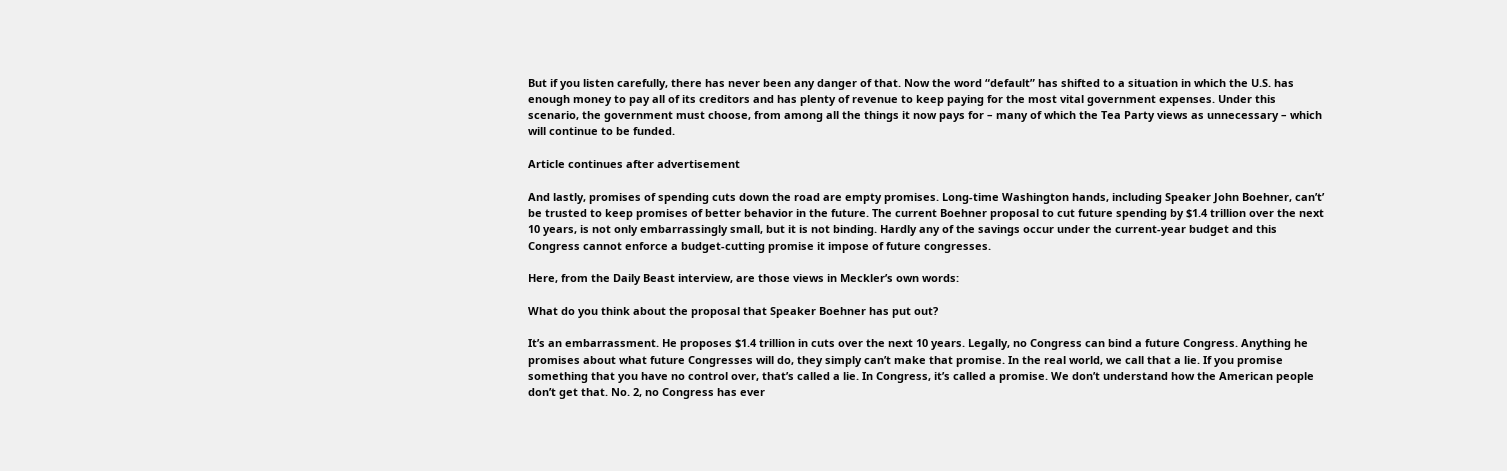But if you listen carefully, there has never been any danger of that. Now the word “default” has shifted to a situation in which the U.S. has enough money to pay all of its creditors and has plenty of revenue to keep paying for the most vital government expenses. Under this scenario, the government must choose, from among all the things it now pays for – many of which the Tea Party views as unnecessary – which will continue to be funded.

Article continues after advertisement

And lastly, promises of spending cuts down the road are empty promises. Long-time Washington hands, including Speaker John Boehner, can’t’ be trusted to keep promises of better behavior in the future. The current Boehner proposal to cut future spending by $1.4 trillion over the next 10 years, is not only embarrassingly small, but it is not binding. Hardly any of the savings occur under the current-year budget and this Congress cannot enforce a budget-cutting promise it impose of future congresses.

Here, from the Daily Beast interview, are those views in Meckler’s own words:

What do you think about the proposal that Speaker Boehner has put out?

It’s an embarrassment. He proposes $1.4 trillion in cuts over the next 10 years. Legally, no Congress can bind a future Congress. Anything he promises about what future Congresses will do, they simply can’t make that promise. In the real world, we call that a lie. If you promise something that you have no control over, that’s called a lie. In Congress, it’s called a promise. We don’t understand how the American people don’t get that. No. 2, no Congress has ever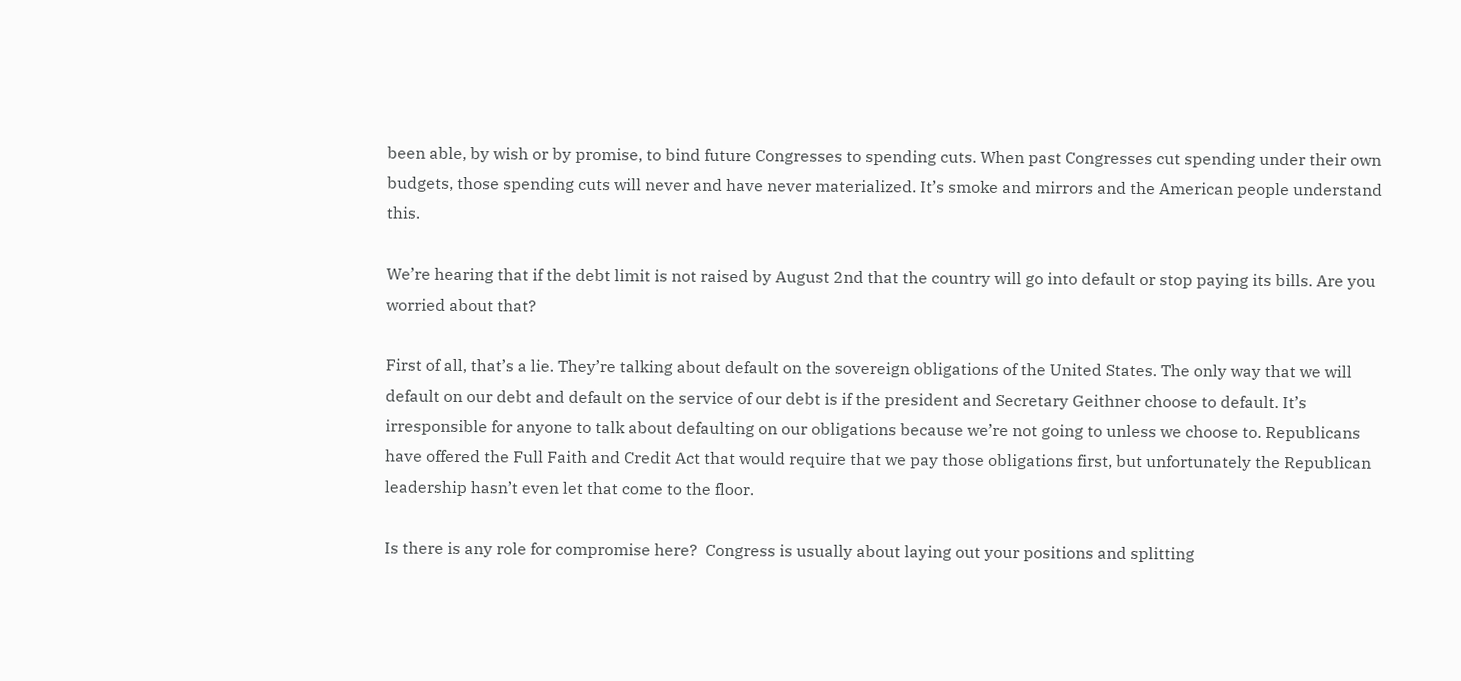been able, by wish or by promise, to bind future Congresses to spending cuts. When past Congresses cut spending under their own budgets, those spending cuts will never and have never materialized. It’s smoke and mirrors and the American people understand this.

We’re hearing that if the debt limit is not raised by August 2nd that the country will go into default or stop paying its bills. Are you worried about that?

First of all, that’s a lie. They’re talking about default on the sovereign obligations of the United States. The only way that we will default on our debt and default on the service of our debt is if the president and Secretary Geithner choose to default. It’s irresponsible for anyone to talk about defaulting on our obligations because we’re not going to unless we choose to. Republicans have offered the Full Faith and Credit Act that would require that we pay those obligations first, but unfortunately the Republican leadership hasn’t even let that come to the floor.

Is there is any role for compromise here?  Congress is usually about laying out your positions and splitting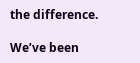the difference.

We’ve been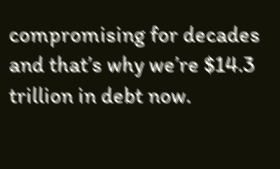compromising for decades and that’s why we’re $14.3 trillion in debt now.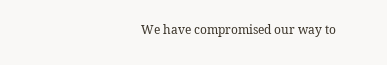We have compromised our way to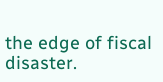the edge of fiscal disaster.